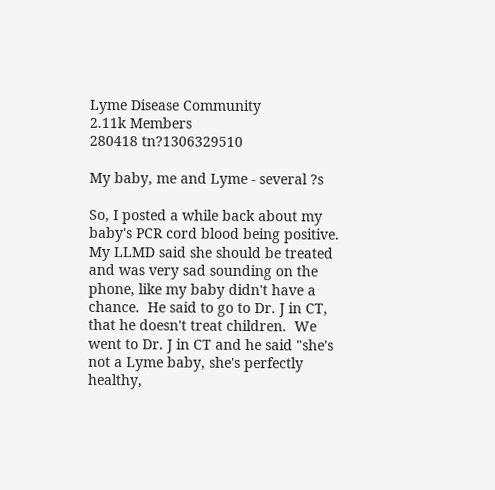Lyme Disease Community
2.11k Members
280418 tn?1306329510

My baby, me and Lyme - several ?s

So, I posted a while back about my baby's PCR cord blood being positive.  My LLMD said she should be treated and was very sad sounding on the phone, like my baby didn't have a chance.  He said to go to Dr. J in CT, that he doesn't treat children.  We went to Dr. J in CT and he said "she's not a Lyme baby, she's perfectly healthy,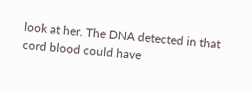look at her. The DNA detected in that cord blood could have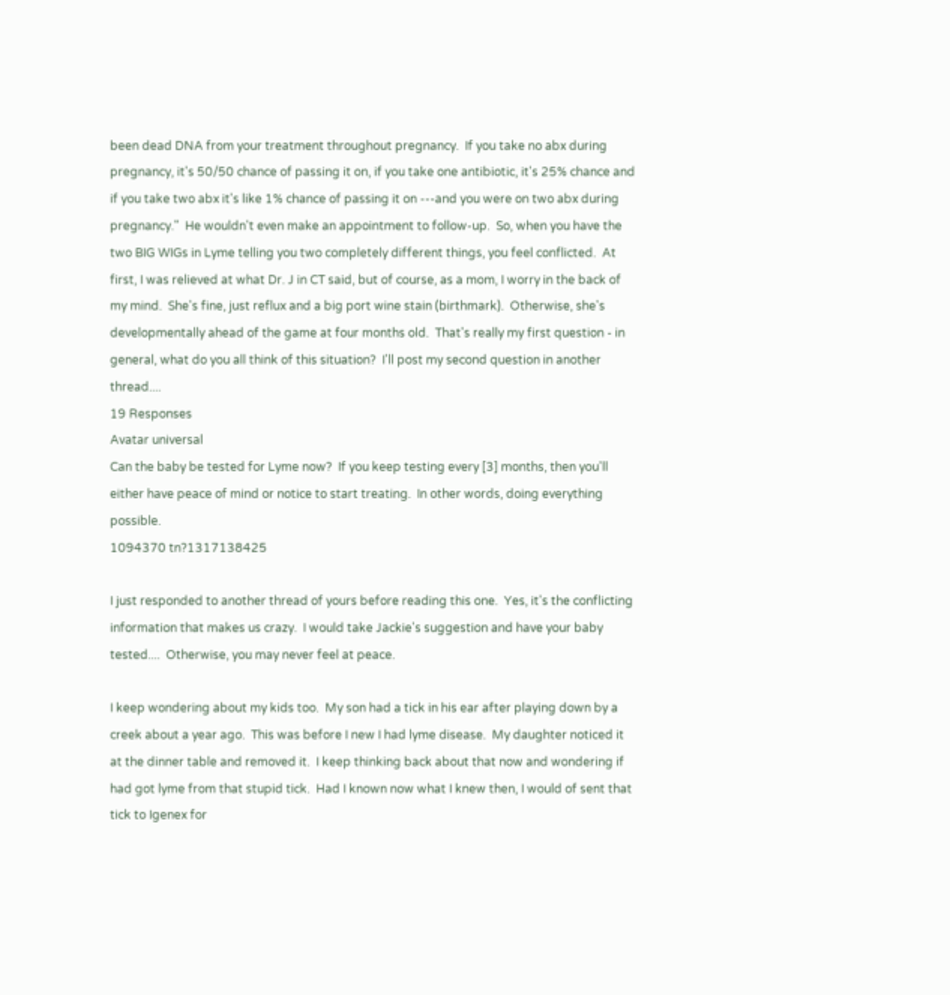been dead DNA from your treatment throughout pregnancy.  If you take no abx during pregnancy, it's 50/50 chance of passing it on, if you take one antibiotic, it's 25% chance and if you take two abx it's like 1% chance of passing it on ---and you were on two abx during pregnancy."  He wouldn't even make an appointment to follow-up.  So, when you have the two BIG WIGs in Lyme telling you two completely different things, you feel conflicted.  At first, I was relieved at what Dr. J in CT said, but of course, as a mom, I worry in the back of my mind.  She's fine, just reflux and a big port wine stain (birthmark).  Otherwise, she's developmentally ahead of the game at four months old.  That's really my first question - in general, what do you all think of this situation?  I'll post my second question in another thread....
19 Responses
Avatar universal
Can the baby be tested for Lyme now?  If you keep testing every [3] months, then you'll either have peace of mind or notice to start treating.  In other words, doing everything possible.
1094370 tn?1317138425

I just responded to another thread of yours before reading this one.  Yes, it's the conflicting information that makes us crazy.  I would take Jackie's suggestion and have your baby tested....  Otherwise, you may never feel at peace.

I keep wondering about my kids too.  My son had a tick in his ear after playing down by a creek about a year ago.  This was before I new I had lyme disease.  My daughter noticed it at the dinner table and removed it.  I keep thinking back about that now and wondering if had got lyme from that stupid tick.  Had I known now what I knew then, I would of sent that tick to Igenex for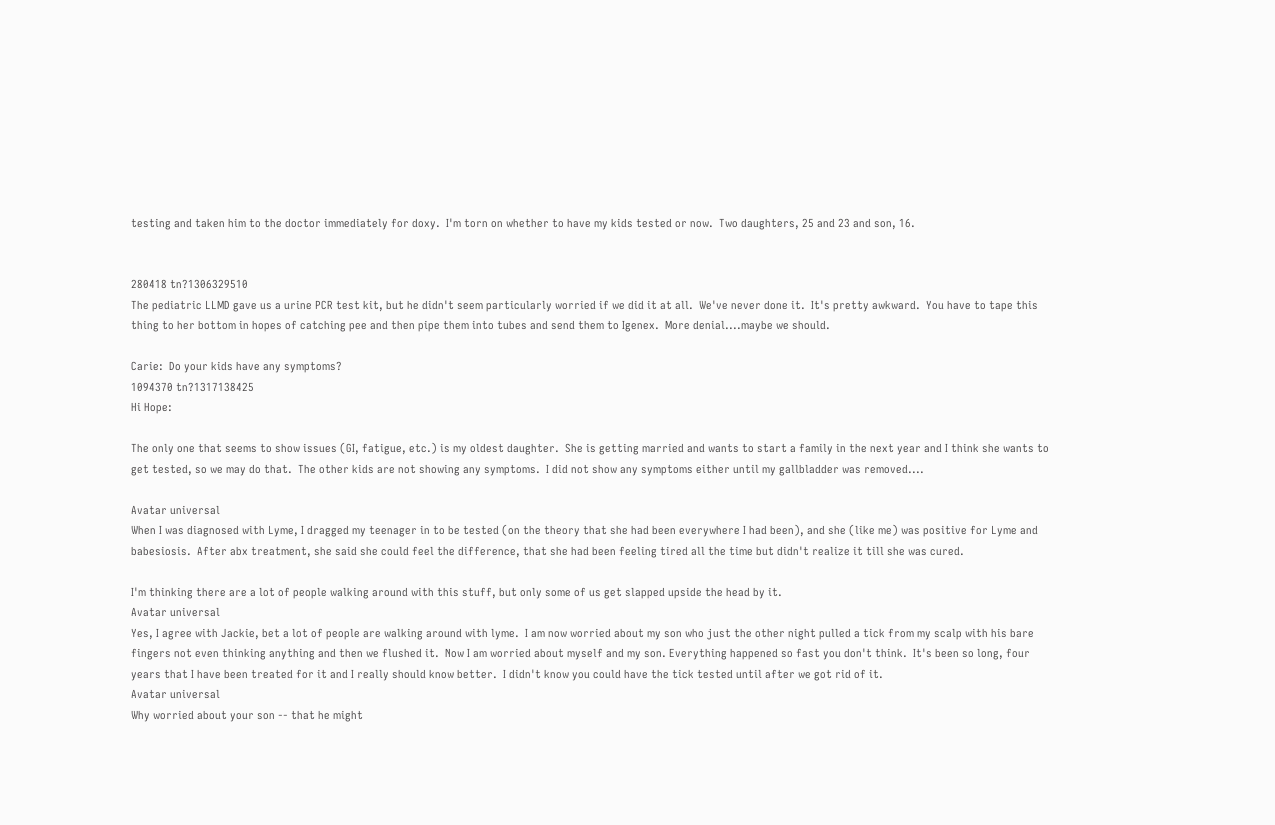testing and taken him to the doctor immediately for doxy.  I'm torn on whether to have my kids tested or now.  Two daughters, 25 and 23 and son, 16.


280418 tn?1306329510
The pediatric LLMD gave us a urine PCR test kit, but he didn't seem particularly worried if we did it at all.  We've never done it.  It's pretty awkward.  You have to tape this thing to her bottom in hopes of catching pee and then pipe them into tubes and send them to Igenex.  More denial....maybe we should.

Carie:  Do your kids have any symptoms?
1094370 tn?1317138425
Hi Hope:

The only one that seems to show issues (GI, fatigue, etc.) is my oldest daughter.  She is getting married and wants to start a family in the next year and I think she wants to get tested, so we may do that.  The other kids are not showing any symptoms.  I did not show any symptoms either until my gallbladder was removed....

Avatar universal
When I was diagnosed with Lyme, I dragged my teenager in to be tested (on the theory that she had been everywhere I had been), and she (like me) was positive for Lyme and babesiosis.  After abx treatment, she said she could feel the difference, that she had been feeling tired all the time but didn't realize it till she was cured.

I'm thinking there are a lot of people walking around with this stuff, but only some of us get slapped upside the head by it.
Avatar universal
Yes, I agree with Jackie, bet a lot of people are walking around with lyme.  I am now worried about my son who just the other night pulled a tick from my scalp with his bare fingers not even thinking anything and then we flushed it.  Now I am worried about myself and my son. Everything happened so fast you don't think.  It's been so long, four years that I have been treated for it and I really should know better.  I didn't know you could have the tick tested until after we got rid of it.
Avatar universal
Why worried about your son -- that he might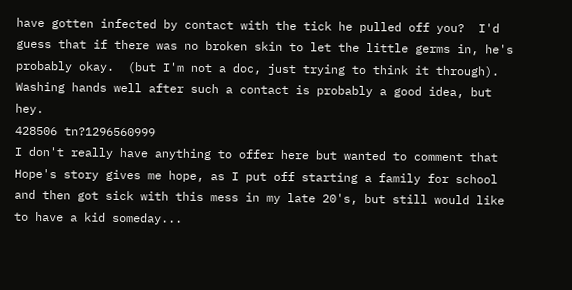have gotten infected by contact with the tick he pulled off you?  I'd guess that if there was no broken skin to let the little germs in, he's probably okay.  (but I'm not a doc, just trying to think it through).  Washing hands well after such a contact is probably a good idea, but hey.
428506 tn?1296560999
I don't really have anything to offer here but wanted to comment that Hope's story gives me hope, as I put off starting a family for school and then got sick with this mess in my late 20's, but still would like to have a kid someday...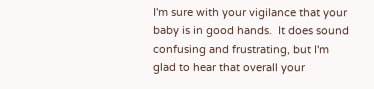I'm sure with your vigilance that your baby is in good hands.  It does sound confusing and frustrating, but I'm glad to hear that overall your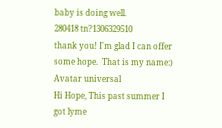baby is doing well.
280418 tn?1306329510
thank you! I'm glad I can offer some hope.  That is my name:)
Avatar universal
Hi Hope, This past summer I got lyme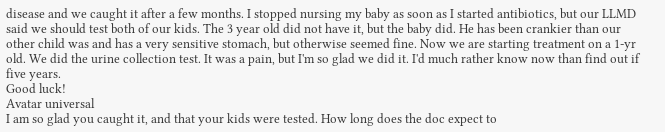disease and we caught it after a few months. I stopped nursing my baby as soon as I started antibiotics, but our LLMD said we should test both of our kids. The 3 year old did not have it, but the baby did. He has been crankier than our other child was and has a very sensitive stomach, but otherwise seemed fine. Now we are starting treatment on a 1-yr old. We did the urine collection test. It was a pain, but I'm so glad we did it. I'd much rather know now than find out if five years.
Good luck!
Avatar universal
I am so glad you caught it, and that your kids were tested. How long does the doc expect to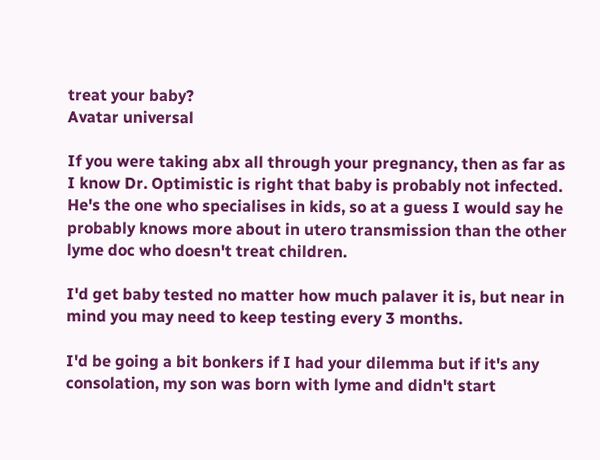treat your baby?
Avatar universal

If you were taking abx all through your pregnancy, then as far as I know Dr. Optimistic is right that baby is probably not infected. He's the one who specialises in kids, so at a guess I would say he probably knows more about in utero transmission than the other lyme doc who doesn't treat children.

I'd get baby tested no matter how much palaver it is, but near in mind you may need to keep testing every 3 months.

I'd be going a bit bonkers if I had your dilemma but if it's any consolation, my son was born with lyme and didn't start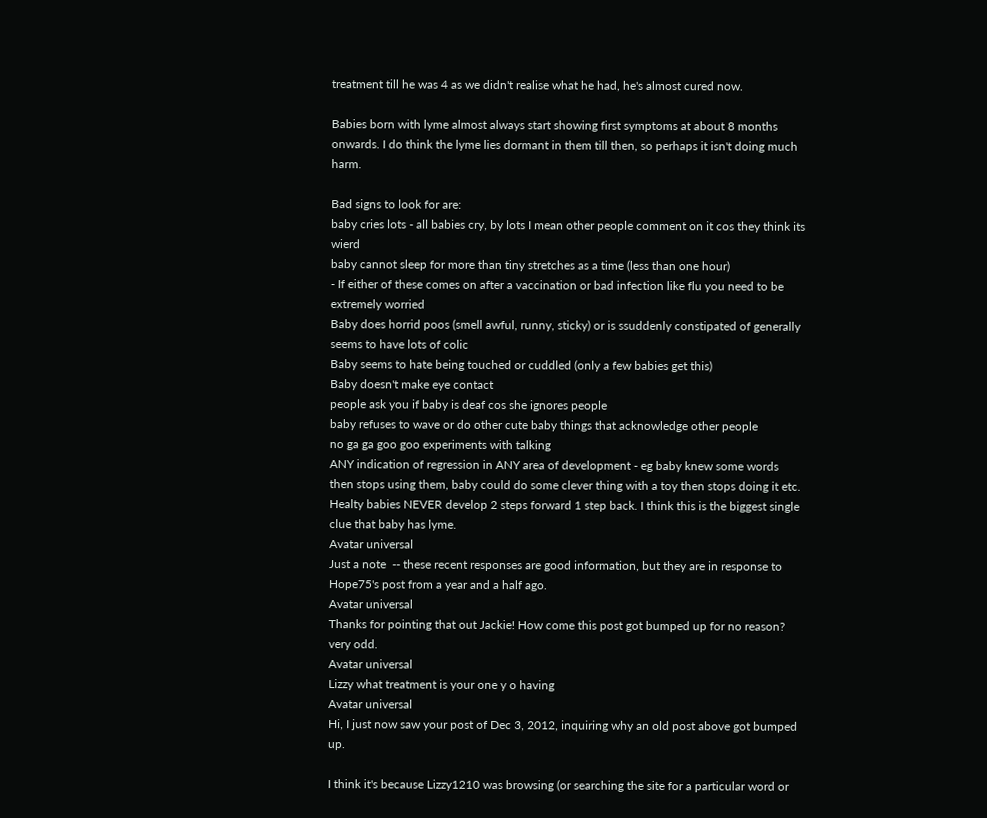treatment till he was 4 as we didn't realise what he had, he's almost cured now.

Babies born with lyme almost always start showing first symptoms at about 8 months onwards. I do think the lyme lies dormant in them till then, so perhaps it isn't doing much harm.

Bad signs to look for are:
baby cries lots - all babies cry, by lots I mean other people comment on it cos they think its wierd
baby cannot sleep for more than tiny stretches as a time (less than one hour)
- If either of these comes on after a vaccination or bad infection like flu you need to be extremely worried
Baby does horrid poos (smell awful, runny, sticky) or is ssuddenly constipated of generally seems to have lots of colic
Baby seems to hate being touched or cuddled (only a few babies get this)
Baby doesn't make eye contact
people ask you if baby is deaf cos she ignores people
baby refuses to wave or do other cute baby things that acknowledge other people
no ga ga goo goo experiments with talking
ANY indication of regression in ANY area of development - eg baby knew some words then stops using them, baby could do some clever thing with a toy then stops doing it etc. Healty babies NEVER develop 2 steps forward 1 step back. I think this is the biggest single clue that baby has lyme.
Avatar universal
Just a note  -- these recent responses are good information, but they are in response to Hope75's post from a year and a half ago.
Avatar universal
Thanks for pointing that out Jackie! How come this post got bumped up for no reason? very odd.
Avatar universal
Lizzy what treatment is your one y o having
Avatar universal
Hi, I just now saw your post of Dec 3, 2012, inquiring why an old post above got bumped up.

I think it's because Lizzy1210 was browsing (or searching the site for a particular word or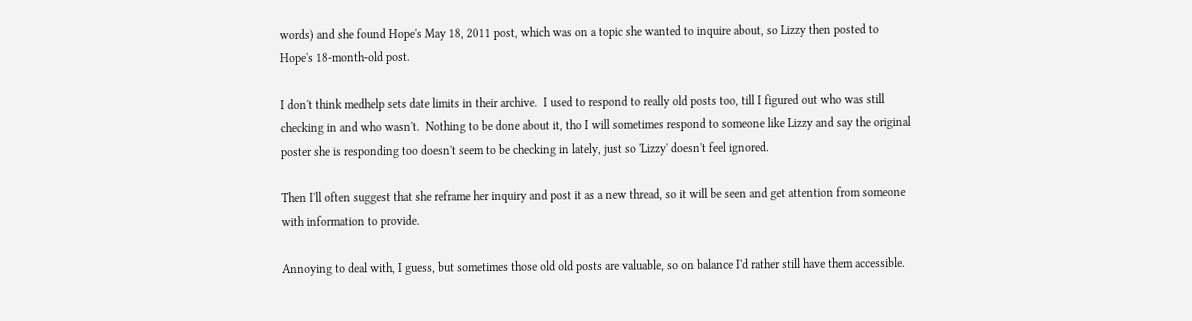words) and she found Hope's May 18, 2011 post, which was on a topic she wanted to inquire about, so Lizzy then posted to Hope's 18-month-old post.

I don't think medhelp sets date limits in their archive.  I used to respond to really old posts too, till I figured out who was still checking in and who wasn't.  Nothing to be done about it, tho I will sometimes respond to someone like Lizzy and say the original poster she is responding too doesn't seem to be checking in lately, just so 'Lizzy' doesn't feel ignored.

Then I'll often suggest that she reframe her inquiry and post it as a new thread, so it will be seen and get attention from someone with information to provide.

Annoying to deal with, I guess, but sometimes those old old posts are valuable, so on balance I'd rather still have them accessible.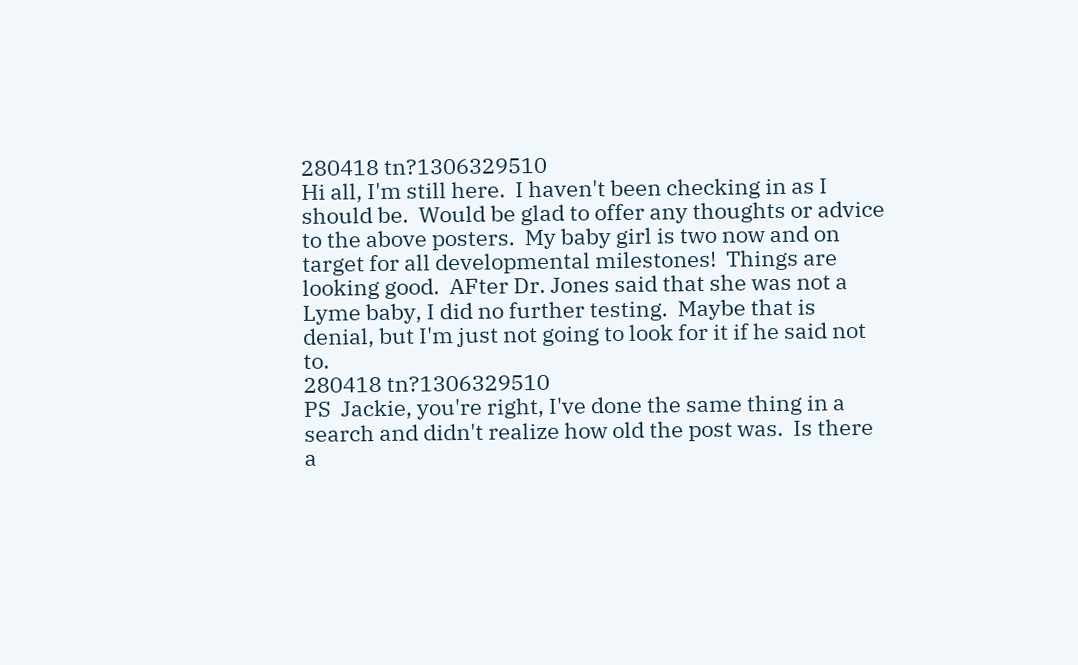280418 tn?1306329510
Hi all, I'm still here.  I haven't been checking in as I should be.  Would be glad to offer any thoughts or advice to the above posters.  My baby girl is two now and on target for all developmental milestones!  Things are looking good.  AFter Dr. Jones said that she was not a Lyme baby, I did no further testing.  Maybe that is denial, but I'm just not going to look for it if he said not to.
280418 tn?1306329510
PS  Jackie, you're right, I've done the same thing in a search and didn't realize how old the post was.  Is there a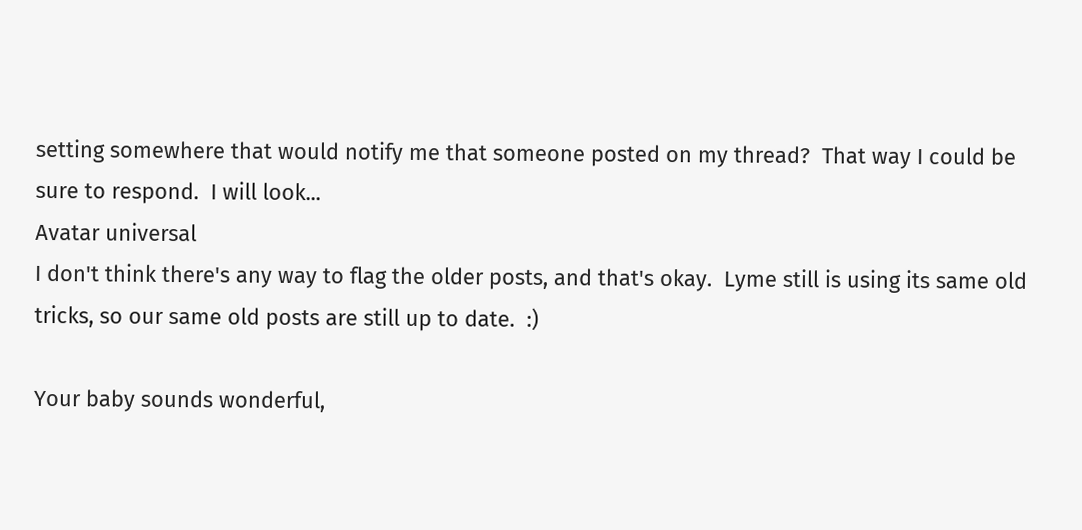setting somewhere that would notify me that someone posted on my thread?  That way I could be sure to respond.  I will look...
Avatar universal
I don't think there's any way to flag the older posts, and that's okay.  Lyme still is using its same old tricks, so our same old posts are still up to date.  :)

Your baby sounds wonderful,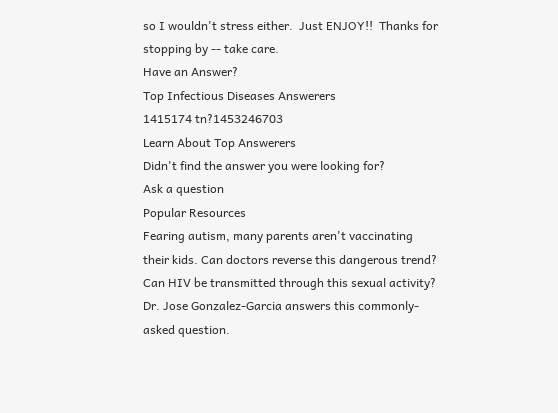so I wouldn't stress either.  Just ENJOY!!  Thanks for stopping by -- take care.
Have an Answer?
Top Infectious Diseases Answerers
1415174 tn?1453246703
Learn About Top Answerers
Didn't find the answer you were looking for?
Ask a question
Popular Resources
Fearing autism, many parents aren't vaccinating their kids. Can doctors reverse this dangerous trend?
Can HIV be transmitted through this sexual activity? Dr. Jose Gonzalez-Garcia answers this commonly-asked question.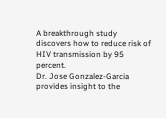A breakthrough study discovers how to reduce risk of HIV transmission by 95 percent.
Dr. Jose Gonzalez-Garcia provides insight to the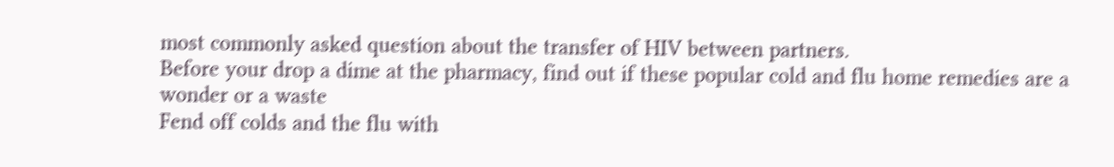most commonly asked question about the transfer of HIV between partners.
Before your drop a dime at the pharmacy, find out if these popular cold and flu home remedies are a wonder or a waste
Fend off colds and the flu with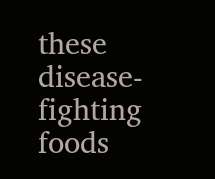these disease-fighting foods